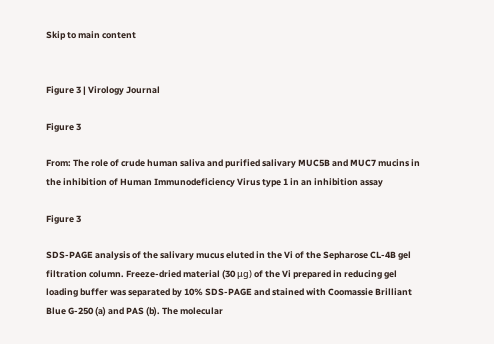Skip to main content


Figure 3 | Virology Journal

Figure 3

From: The role of crude human saliva and purified salivary MUC5B and MUC7 mucins in the inhibition of Human Immunodeficiency Virus type 1 in an inhibition assay

Figure 3

SDS-PAGE analysis of the salivary mucus eluted in the Vi of the Sepharose CL-4B gel filtration column. Freeze-dried material (30 μg) of the Vi prepared in reducing gel loading buffer was separated by 10% SDS-PAGE and stained with Coomassie Brilliant Blue G-250 (a) and PAS (b). The molecular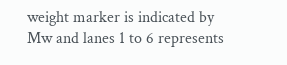weight marker is indicated by Mw and lanes 1 to 6 represents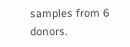samples from 6 donors.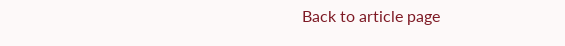Back to article page